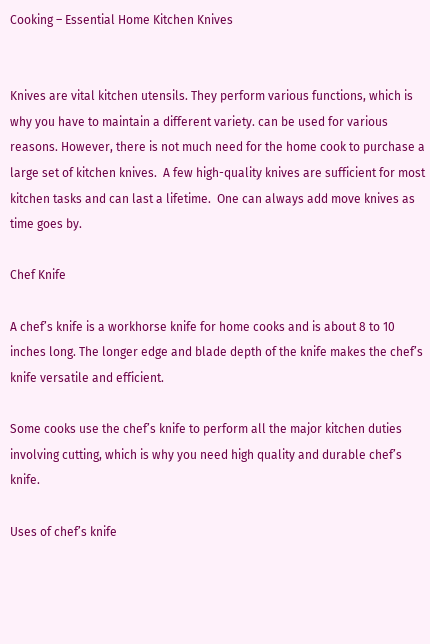Cooking – Essential Home Kitchen Knives


Knives are vital kitchen utensils. They perform various functions, which is why you have to maintain a different variety. can be used for various reasons. However, there is not much need for the home cook to purchase a large set of kitchen knives.  A few high-quality knives are sufficient for most kitchen tasks and can last a lifetime.  One can always add move knives as time goes by.

Chef Knife

A chef’s knife is a workhorse knife for home cooks and is about 8 to 10 inches long. The longer edge and blade depth of the knife makes the chef’s knife versatile and efficient.

Some cooks use the chef’s knife to perform all the major kitchen duties involving cutting, which is why you need high quality and durable chef’s knife.

Uses of chef’s knife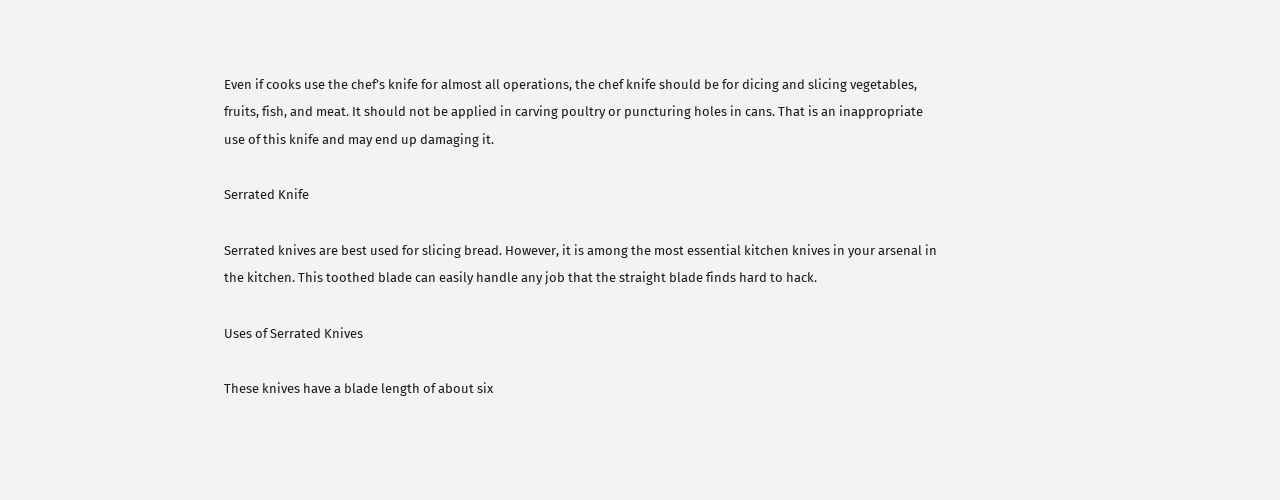Even if cooks use the chef’s knife for almost all operations, the chef knife should be for dicing and slicing vegetables, fruits, fish, and meat. It should not be applied in carving poultry or puncturing holes in cans. That is an inappropriate use of this knife and may end up damaging it.

Serrated Knife

Serrated knives are best used for slicing bread. However, it is among the most essential kitchen knives in your arsenal in the kitchen. This toothed blade can easily handle any job that the straight blade finds hard to hack.

Uses of Serrated Knives

These knives have a blade length of about six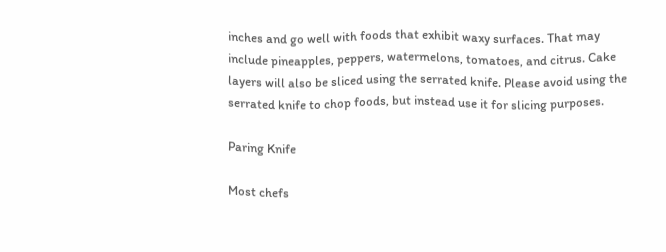inches and go well with foods that exhibit waxy surfaces. That may include pineapples, peppers, watermelons, tomatoes, and citrus. Cake layers will also be sliced using the serrated knife. Please avoid using the serrated knife to chop foods, but instead use it for slicing purposes.

Paring Knife

Most chefs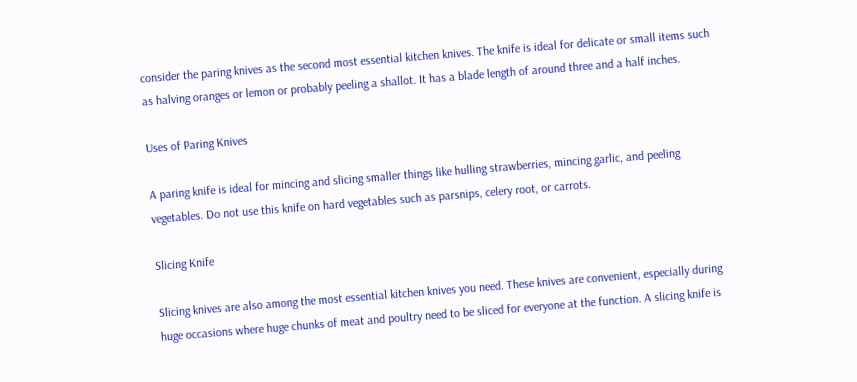consider the paring knives as the second most essential kitchen knives. The knife is ideal for delicate or small items such as halving oranges or lemon or probably peeling a shallot. It has a blade length of around three and a half inches.

Uses of Paring Knives

A paring knife is ideal for mincing and slicing smaller things like hulling strawberries, mincing garlic, and peeling vegetables. Do not use this knife on hard vegetables such as parsnips, celery root, or carrots.

Slicing Knife

Slicing knives are also among the most essential kitchen knives you need. These knives are convenient, especially during huge occasions where huge chunks of meat and poultry need to be sliced for everyone at the function. A slicing knife is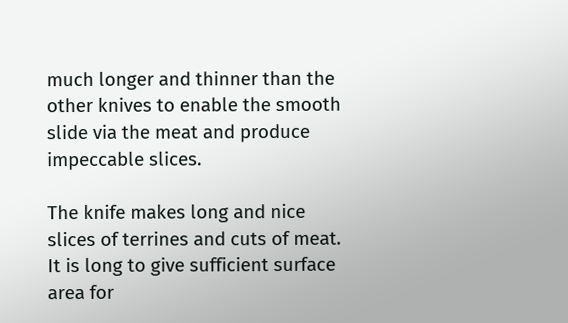much longer and thinner than the other knives to enable the smooth slide via the meat and produce impeccable slices.

The knife makes long and nice slices of terrines and cuts of meat. It is long to give sufficient surface area for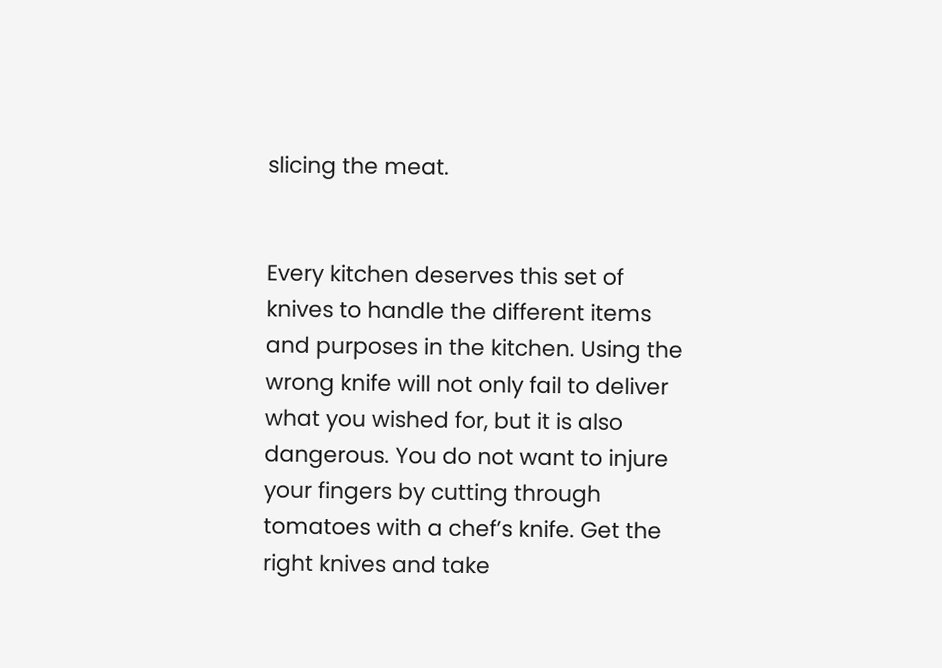slicing the meat.


Every kitchen deserves this set of knives to handle the different items and purposes in the kitchen. Using the wrong knife will not only fail to deliver what you wished for, but it is also dangerous. You do not want to injure your fingers by cutting through tomatoes with a chef’s knife. Get the right knives and take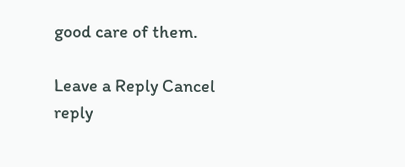good care of them.

Leave a Reply Cancel reply